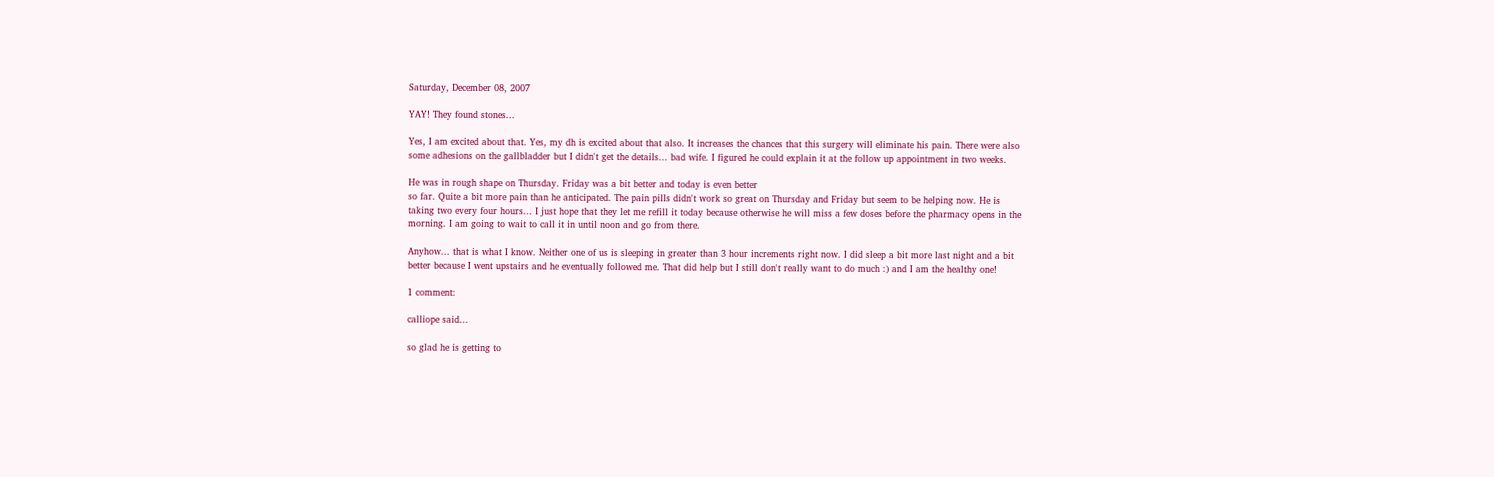Saturday, December 08, 2007

YAY! They found stones...

Yes, I am excited about that. Yes, my dh is excited about that also. It increases the chances that this surgery will eliminate his pain. There were also some adhesions on the gallbladder but I didn't get the details... bad wife. I figured he could explain it at the follow up appointment in two weeks.

He was in rough shape on Thursday. Friday was a bit better and today is even better
so far. Quite a bit more pain than he anticipated. The pain pills didn't work so great on Thursday and Friday but seem to be helping now. He is taking two every four hours... I just hope that they let me refill it today because otherwise he will miss a few doses before the pharmacy opens in the morning. I am going to wait to call it in until noon and go from there.

Anyhow... that is what I know. Neither one of us is sleeping in greater than 3 hour increments right now. I did sleep a bit more last night and a bit better because I went upstairs and he eventually followed me. That did help but I still don't really want to do much :) and I am the healthy one!

1 comment:

calliope said...

so glad he is getting to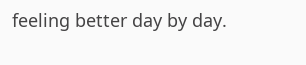feeling better day by day.